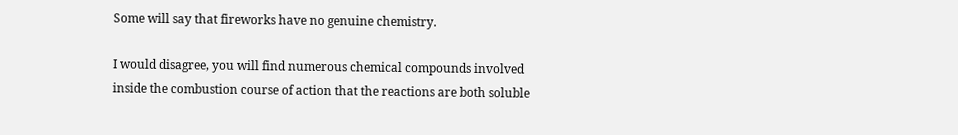Some will say that fireworks have no genuine chemistry.

I would disagree, you will find numerous chemical compounds involved inside the combustion course of action that the reactions are both soluble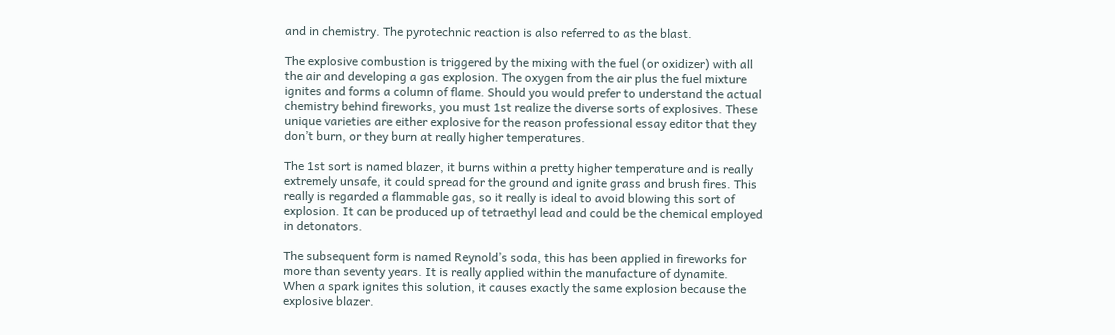and in chemistry. The pyrotechnic reaction is also referred to as the blast.

The explosive combustion is triggered by the mixing with the fuel (or oxidizer) with all the air and developing a gas explosion. The oxygen from the air plus the fuel mixture ignites and forms a column of flame. Should you would prefer to understand the actual chemistry behind fireworks, you must 1st realize the diverse sorts of explosives. These unique varieties are either explosive for the reason professional essay editor that they don’t burn, or they burn at really higher temperatures.

The 1st sort is named blazer, it burns within a pretty higher temperature and is really extremely unsafe, it could spread for the ground and ignite grass and brush fires. This really is regarded a flammable gas, so it really is ideal to avoid blowing this sort of explosion. It can be produced up of tetraethyl lead and could be the chemical employed in detonators.

The subsequent form is named Reynold’s soda, this has been applied in fireworks for more than seventy years. It is really applied within the manufacture of dynamite. When a spark ignites this solution, it causes exactly the same explosion because the explosive blazer.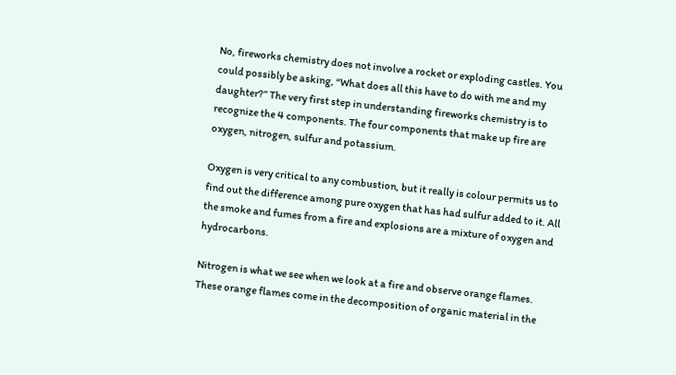No, fireworks chemistry does not involve a rocket or exploding castles. You could possibly be asking, “What does all this have to do with me and my daughter?” The very first step in understanding fireworks chemistry is to recognize the 4 components. The four components that make up fire are oxygen, nitrogen, sulfur and potassium.

Oxygen is very critical to any combustion, but it really is colour permits us to find out the difference among pure oxygen that has had sulfur added to it. All the smoke and fumes from a fire and explosions are a mixture of oxygen and hydrocarbons.

Nitrogen is what we see when we look at a fire and observe orange flames. These orange flames come in the decomposition of organic material in the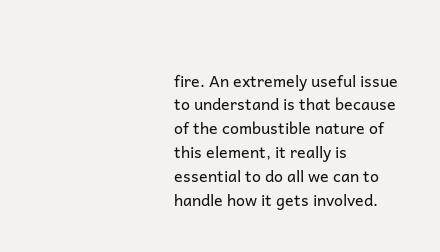fire. An extremely useful issue to understand is that because of the combustible nature of this element, it really is essential to do all we can to handle how it gets involved.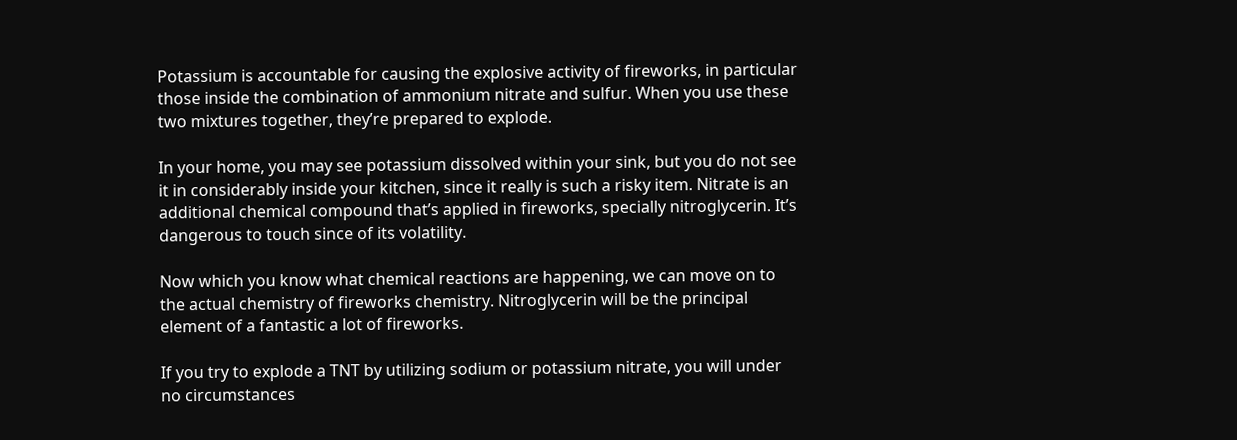Potassium is accountable for causing the explosive activity of fireworks, in particular those inside the combination of ammonium nitrate and sulfur. When you use these two mixtures together, they’re prepared to explode.

In your home, you may see potassium dissolved within your sink, but you do not see it in considerably inside your kitchen, since it really is such a risky item. Nitrate is an additional chemical compound that’s applied in fireworks, specially nitroglycerin. It’s dangerous to touch since of its volatility.

Now which you know what chemical reactions are happening, we can move on to the actual chemistry of fireworks chemistry. Nitroglycerin will be the principal element of a fantastic a lot of fireworks.

If you try to explode a TNT by utilizing sodium or potassium nitrate, you will under no circumstances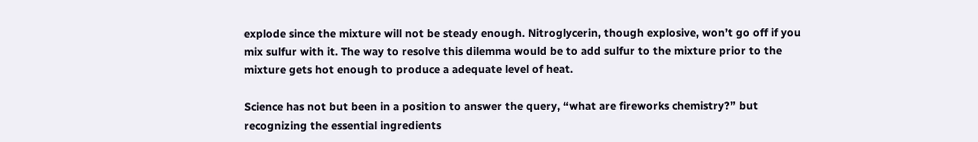explode since the mixture will not be steady enough. Nitroglycerin, though explosive, won’t go off if you mix sulfur with it. The way to resolve this dilemma would be to add sulfur to the mixture prior to the mixture gets hot enough to produce a adequate level of heat.

Science has not but been in a position to answer the query, “what are fireworks chemistry?” but recognizing the essential ingredients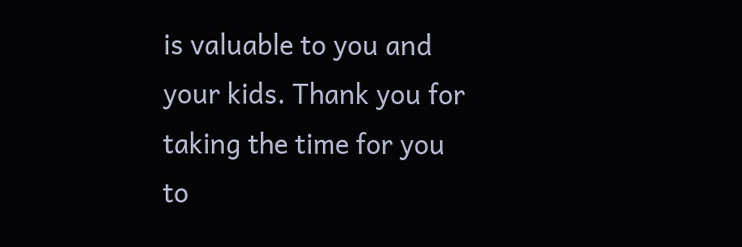is valuable to you and your kids. Thank you for taking the time for you to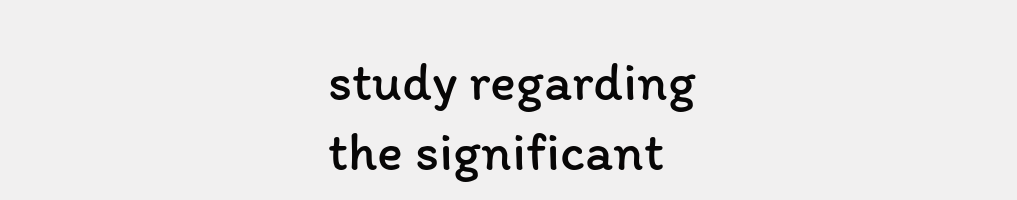study regarding the significant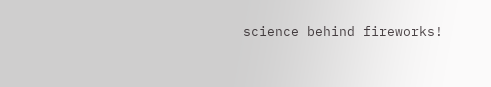science behind fireworks!